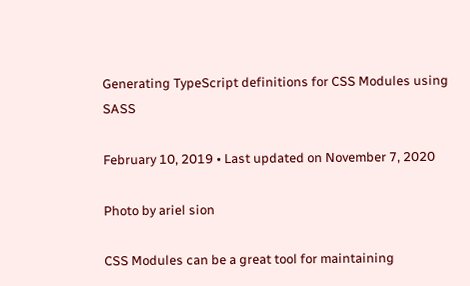Generating TypeScript definitions for CSS Modules using SASS

February 10, 2019 • Last updated on November 7, 2020

Photo by ariel sion

CSS Modules can be a great tool for maintaining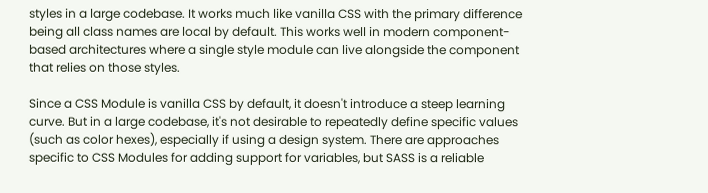styles in a large codebase. It works much like vanilla CSS with the primary difference being all class names are local by default. This works well in modern component-based architectures where a single style module can live alongside the component that relies on those styles.

Since a CSS Module is vanilla CSS by default, it doesn't introduce a steep learning curve. But in a large codebase, it's not desirable to repeatedly define specific values (such as color hexes), especially if using a design system. There are approaches specific to CSS Modules for adding support for variables, but SASS is a reliable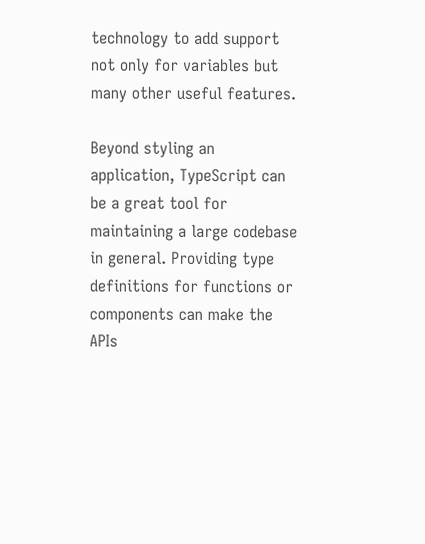technology to add support not only for variables but many other useful features.

Beyond styling an application, TypeScript can be a great tool for maintaining a large codebase in general. Providing type definitions for functions or components can make the APIs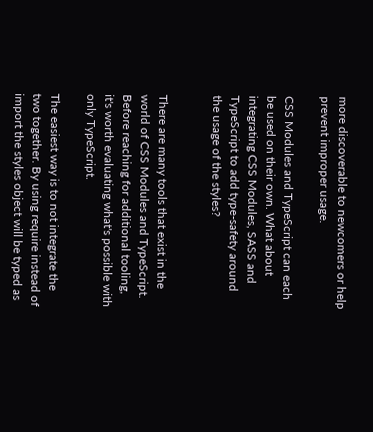more discoverable to newcomers or help prevent improper usage.

CSS Modules and TypeScript can each be used on their own. What about integrating CSS Modules, SASS and TypeScript to add type-safety around the usage of the styles?


There are many tools that exist in the world of CSS Modules and TypeScript. Before reaching for additional tooling, it's worth evaluating what's possible with only TypeScript.

The easiest way is to not integrate the two together. By using require instead of import the styles object will be typed as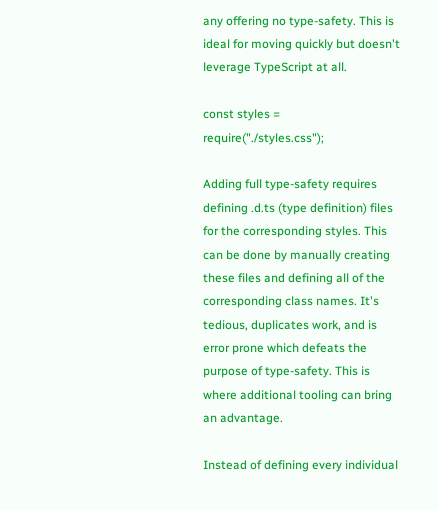any offering no type-safety. This is ideal for moving quickly but doesn't leverage TypeScript at all.

const styles = require("./styles.css");

Adding full type-safety requires defining .d.ts (type definition) files for the corresponding styles. This can be done by manually creating these files and defining all of the corresponding class names. It's tedious, duplicates work, and is error prone which defeats the purpose of type-safety. This is where additional tooling can bring an advantage.

Instead of defining every individual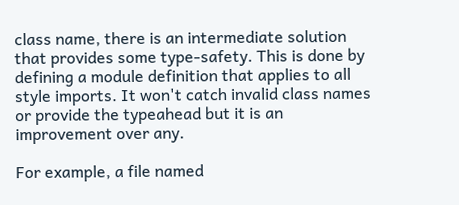class name, there is an intermediate solution that provides some type-safety. This is done by defining a module definition that applies to all style imports. It won't catch invalid class names or provide the typeahead but it is an improvement over any.

For example, a file named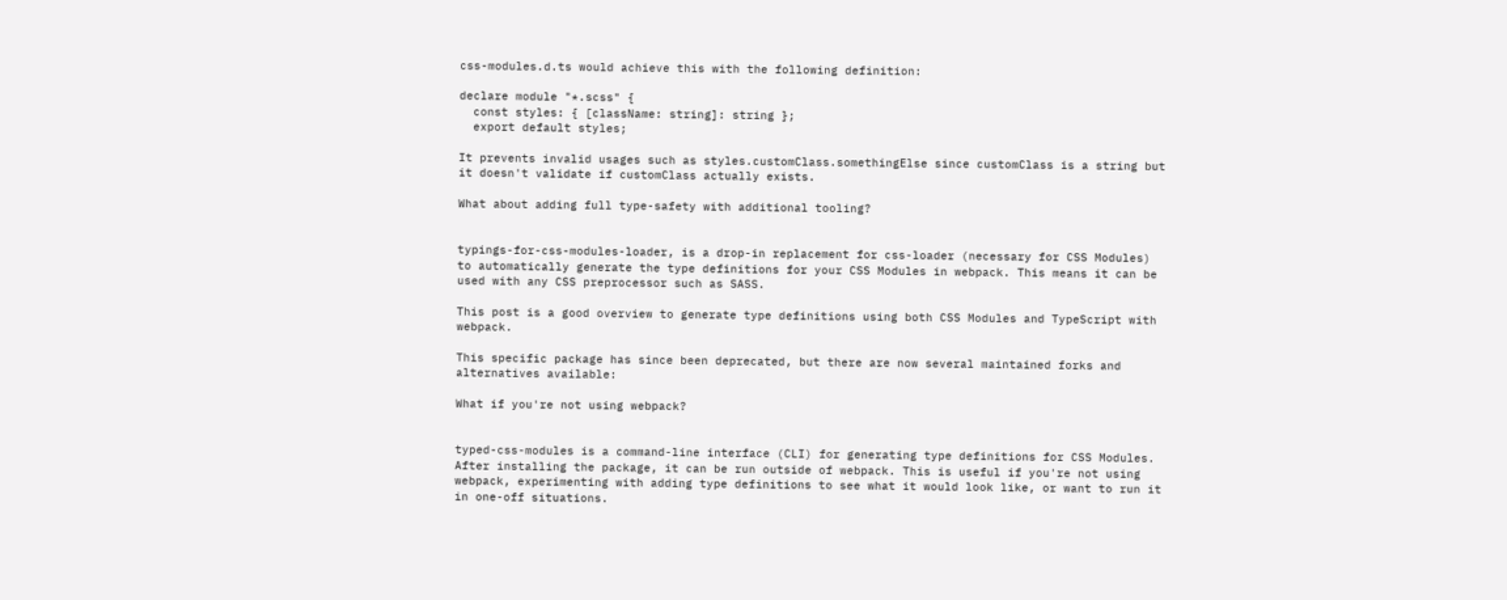css-modules.d.ts would achieve this with the following definition:

declare module "*.scss" {
  const styles: { [className: string]: string };
  export default styles;

It prevents invalid usages such as styles.customClass.somethingElse since customClass is a string but it doesn't validate if customClass actually exists.

What about adding full type-safety with additional tooling?


typings-for-css-modules-loader, is a drop-in replacement for css-loader (necessary for CSS Modules) to automatically generate the type definitions for your CSS Modules in webpack. This means it can be used with any CSS preprocessor such as SASS.

This post is a good overview to generate type definitions using both CSS Modules and TypeScript with webpack.

This specific package has since been deprecated, but there are now several maintained forks and alternatives available:

What if you're not using webpack?


typed-css-modules is a command-line interface (CLI) for generating type definitions for CSS Modules. After installing the package, it can be run outside of webpack. This is useful if you're not using webpack, experimenting with adding type definitions to see what it would look like, or want to run it in one-off situations.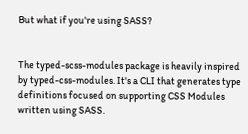But what if you're using SASS?


The typed-scss-modules package is heavily inspired by typed-css-modules. It's a CLI that generates type definitions focused on supporting CSS Modules written using SASS.